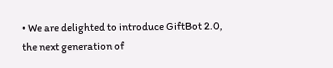• We are delighted to introduce GiftBot 2.0, the next generation of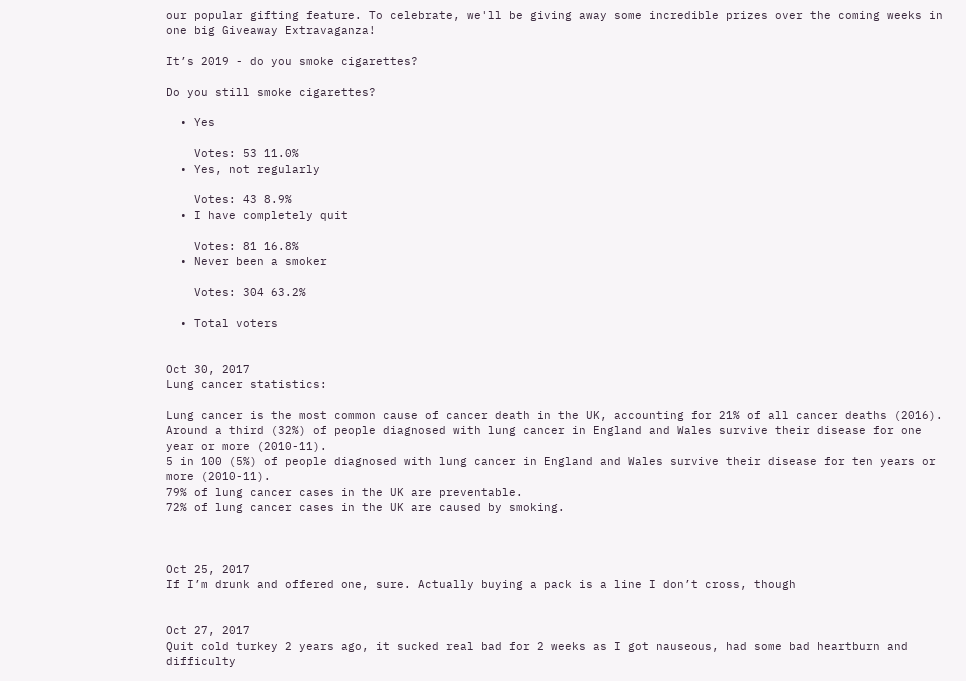our popular gifting feature. To celebrate, we'll be giving away some incredible prizes over the coming weeks in one big Giveaway Extravaganza!

It’s 2019 - do you smoke cigarettes?

Do you still smoke cigarettes?

  • Yes

    Votes: 53 11.0%
  • Yes, not regularly

    Votes: 43 8.9%
  • I have completely quit

    Votes: 81 16.8%
  • Never been a smoker

    Votes: 304 63.2%

  • Total voters


Oct 30, 2017
Lung cancer statistics:

Lung cancer is the most common cause of cancer death in the UK, accounting for 21% of all cancer deaths (2016).
Around a third (32%) of people diagnosed with lung cancer in England and Wales survive their disease for one year or more (2010-11).
5 in 100 (5%) of people diagnosed with lung cancer in England and Wales survive their disease for ten years or more (2010-11).
79% of lung cancer cases in the UK are preventable.
72% of lung cancer cases in the UK are caused by smoking.



Oct 25, 2017
If I’m drunk and offered one, sure. Actually buying a pack is a line I don’t cross, though


Oct 27, 2017
Quit cold turkey 2 years ago, it sucked real bad for 2 weeks as I got nauseous, had some bad heartburn and difficulty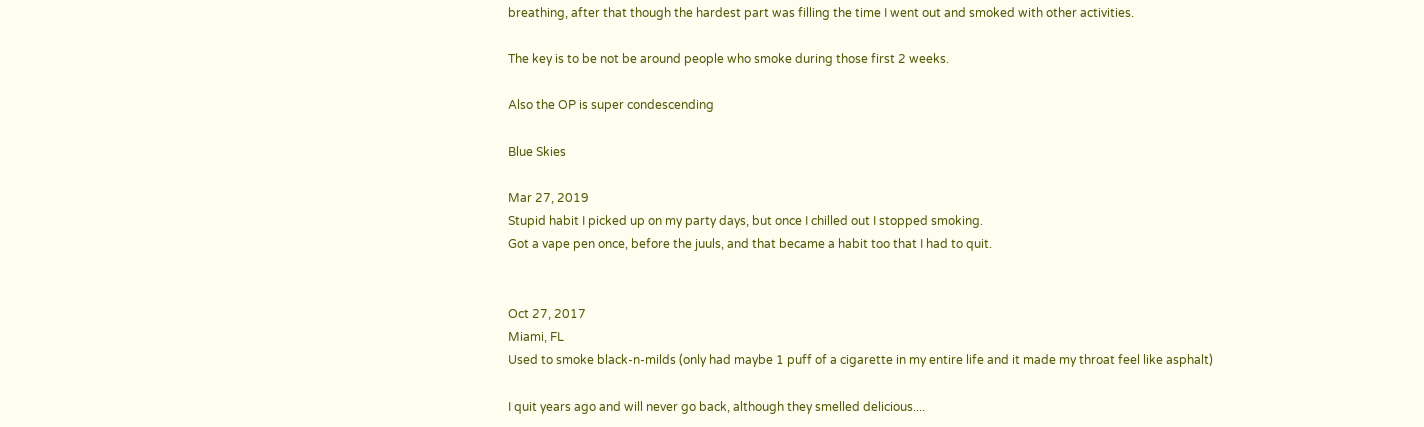breathing, after that though the hardest part was filling the time I went out and smoked with other activities.

The key is to be not be around people who smoke during those first 2 weeks.

Also the OP is super condescending

Blue Skies

Mar 27, 2019
Stupid habit I picked up on my party days, but once I chilled out I stopped smoking.
Got a vape pen once, before the juuls, and that became a habit too that I had to quit.


Oct 27, 2017
Miami, FL
Used to smoke black-n-milds (only had maybe 1 puff of a cigarette in my entire life and it made my throat feel like asphalt)

I quit years ago and will never go back, although they smelled delicious....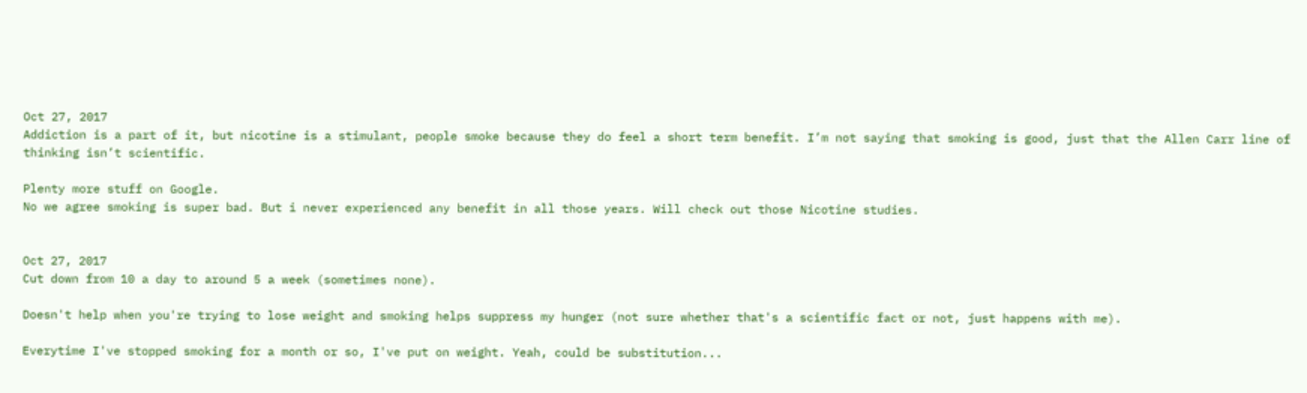Oct 27, 2017
Addiction is a part of it, but nicotine is a stimulant, people smoke because they do feel a short term benefit. I’m not saying that smoking is good, just that the Allen Carr line of thinking isn’t scientific.

Plenty more stuff on Google.
No we agree smoking is super bad. But i never experienced any benefit in all those years. Will check out those Nicotine studies.


Oct 27, 2017
Cut down from 10 a day to around 5 a week (sometimes none).

Doesn't help when you're trying to lose weight and smoking helps suppress my hunger (not sure whether that's a scientific fact or not, just happens with me).

Everytime I've stopped smoking for a month or so, I've put on weight. Yeah, could be substitution...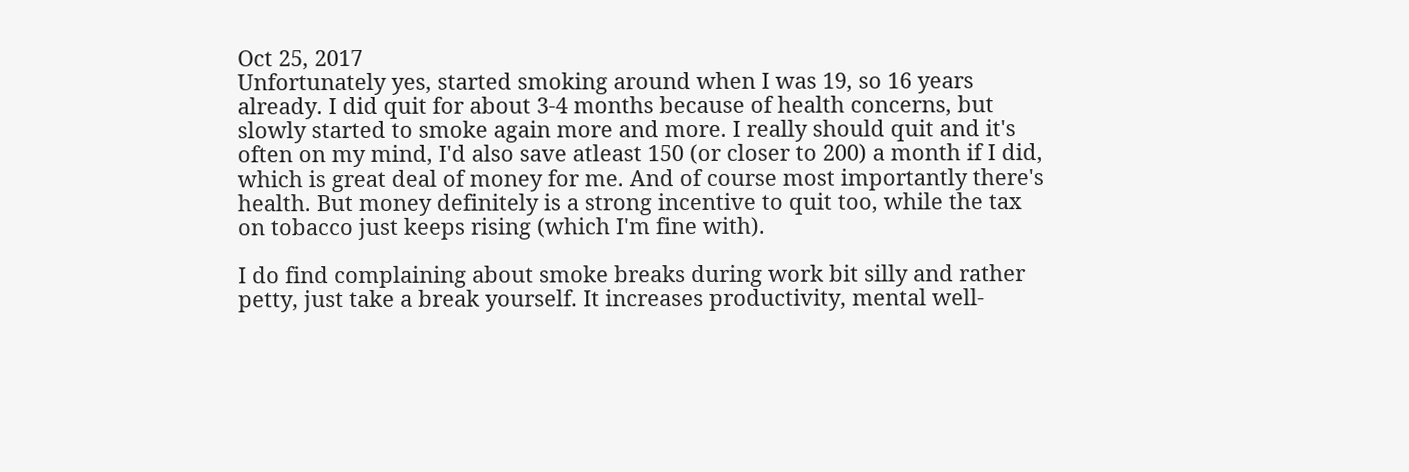Oct 25, 2017
Unfortunately yes, started smoking around when I was 19, so 16 years already. I did quit for about 3-4 months because of health concerns, but slowly started to smoke again more and more. I really should quit and it's often on my mind, I'd also save atleast 150 (or closer to 200) a month if I did, which is great deal of money for me. And of course most importantly there's health. But money definitely is a strong incentive to quit too, while the tax on tobacco just keeps rising (which I'm fine with).

I do find complaining about smoke breaks during work bit silly and rather petty, just take a break yourself. It increases productivity, mental well-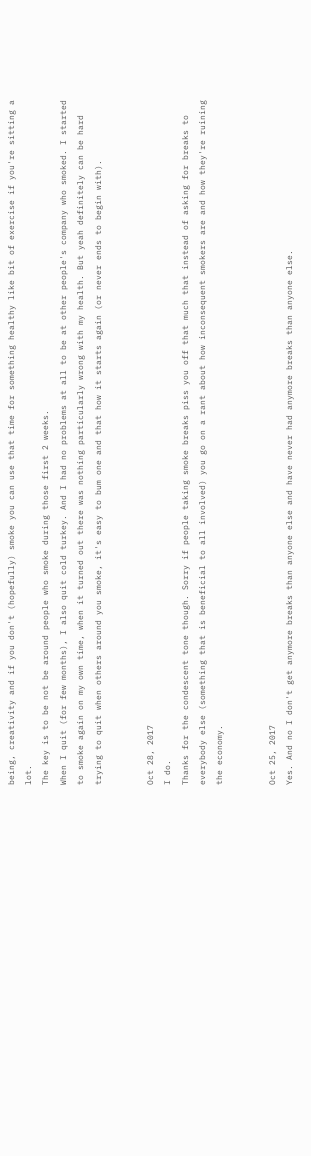being, creativity and if you don't (hopefully) smoke you can use that time for something healthy like bit of exercise if you're sitting a lot.
The key is to be not be around people who smoke during those first 2 weeks.
When I quit (for few months), I also quit cold turkey. And I had no problems at all to be at other people's company who smoked. I started to smoke again on my own time, when it turned out there was nothing particularly wrong with my health. But yeah definitely can be hard trying to quit when others around you smoke, it's easy to bum one and that how it starts again (or never ends to begin with).


Oct 28, 2017
I do.
Thanks for the condescent tone though. Sorry if people taking smoke breaks piss you off that much that instead of asking for breaks to everybody else (something that is beneficial to all involved) you go on a rant about how inconsequent smokers are and how they're ruining the economy.


Oct 25, 2017
Yes. And no I don't get anymore breaks than anyone else and have never had anymore breaks than anyone else.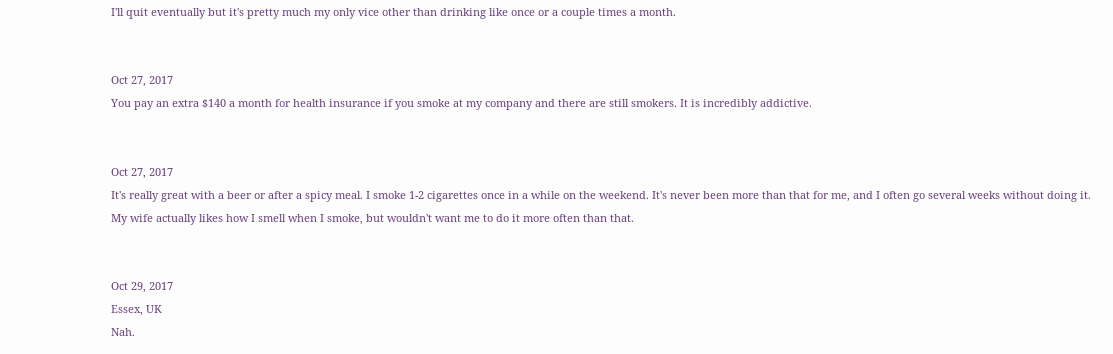I'll quit eventually but it's pretty much my only vice other than drinking like once or a couple times a month.


Oct 27, 2017
You pay an extra $140 a month for health insurance if you smoke at my company and there are still smokers. It is incredibly addictive.


Oct 27, 2017
It's really great with a beer or after a spicy meal. I smoke 1-2 cigarettes once in a while on the weekend. It's never been more than that for me, and I often go several weeks without doing it. My wife actually likes how I smell when I smoke, but wouldn't want me to do it more often than that.


Oct 29, 2017
Essex, UK
Nah.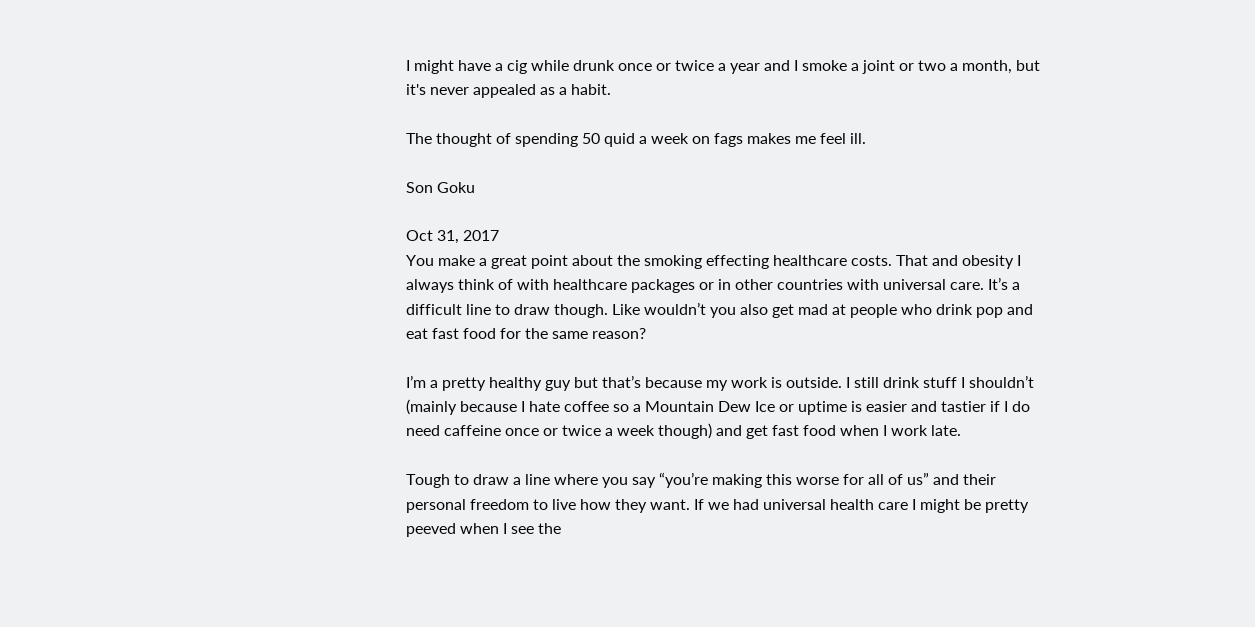I might have a cig while drunk once or twice a year and I smoke a joint or two a month, but it's never appealed as a habit.

The thought of spending 50 quid a week on fags makes me feel ill.

Son Goku

Oct 31, 2017
You make a great point about the smoking effecting healthcare costs. That and obesity I always think of with healthcare packages or in other countries with universal care. It’s a difficult line to draw though. Like wouldn’t you also get mad at people who drink pop and eat fast food for the same reason?

I’m a pretty healthy guy but that’s because my work is outside. I still drink stuff I shouldn’t (mainly because I hate coffee so a Mountain Dew Ice or uptime is easier and tastier if I do need caffeine once or twice a week though) and get fast food when I work late.

Tough to draw a line where you say “you’re making this worse for all of us” and their personal freedom to live how they want. If we had universal health care I might be pretty peeved when I see the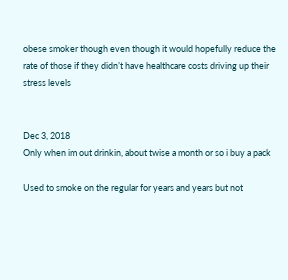obese smoker though even though it would hopefully reduce the rate of those if they didn’t have healthcare costs driving up their stress levels


Dec 3, 2018
Only when im out drinkin, about twise a month or so i buy a pack

Used to smoke on the regular for years and years but not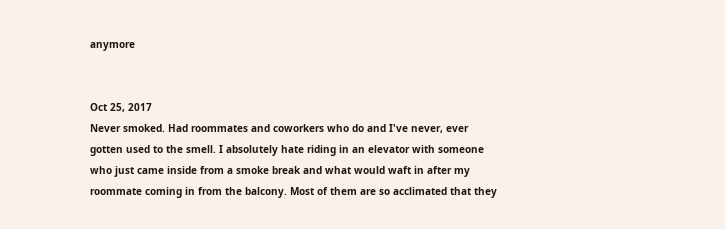anymore


Oct 25, 2017
Never smoked. Had roommates and coworkers who do and I've never, ever gotten used to the smell. I absolutely hate riding in an elevator with someone who just came inside from a smoke break and what would waft in after my roommate coming in from the balcony. Most of them are so acclimated that they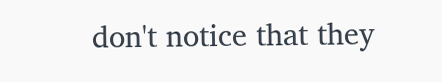don't notice that they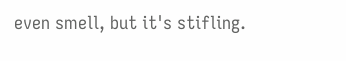even smell, but it's stifling.